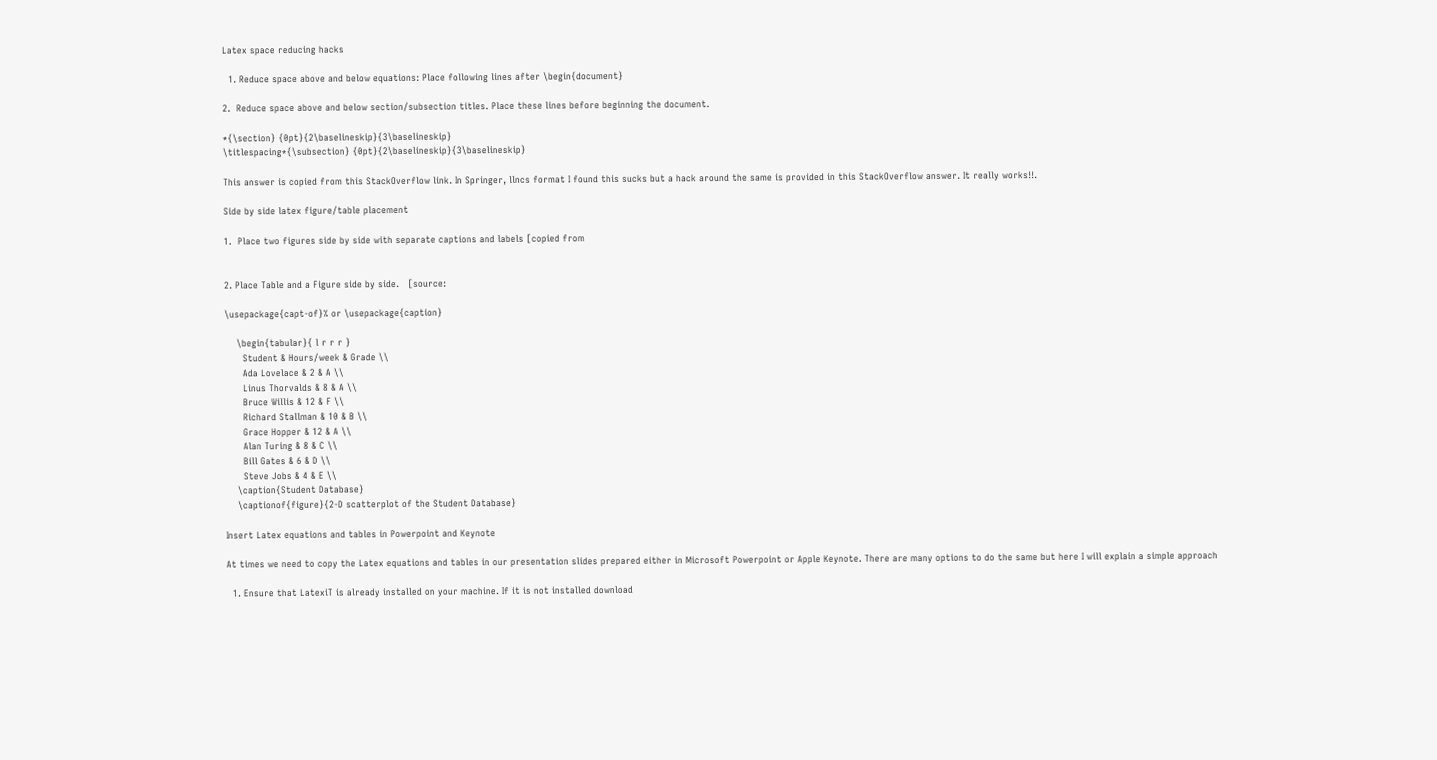Latex space reducing hacks

  1. Reduce space above and below equations: Place following lines after \begin{document}

2.  Reduce space above and below section/subsection titles. Place these lines before beginning the document.

*{\section} {0pt}{2\baselineskip}{3\baselineskip}
\titlespacing*{\subsection} {0pt}{2\baselineskip}{3\baselineskip}

This answer is copied from this StackOverflow link. In Springer, llncs format I found this sucks but a hack around the same is provided in this StackOverflow answer. It really works!!.

Side by side latex figure/table placement

1.  Place two figures side by side with separate captions and labels [copied from


2. Place Table and a Figure side by side.   [source:

\usepackage{capt-of}% or \usepackage{caption}

    \begin{tabular}{ l r r r }
      Student & Hours/week & Grade \\
      Ada Lovelace & 2 & A \\
      Linus Thorvalds & 8 & A \\
      Bruce Willis & 12 & F \\
      Richard Stallman & 10 & B \\
      Grace Hopper & 12 & A \\
      Alan Turing & 8 & C \\
      Bill Gates & 6 & D \\
      Steve Jobs & 4 & E \\
    \caption{Student Database}
    \captionof{figure}{2-D scatterplot of the Student Database}

Insert Latex equations and tables in Powerpoint and Keynote

At times we need to copy the Latex equations and tables in our presentation slides prepared either in Microsoft Powerpoint or Apple Keynote. There are many options to do the same but here I will explain a simple approach

  1. Ensure that LatexiT is already installed on your machine. If it is not installed download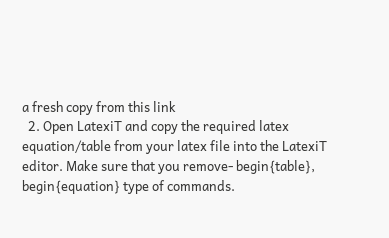a fresh copy from this link
  2. Open LatexiT and copy the required latex equation/table from your latex file into the LatexiT editor. Make sure that you remove- begin{table}, begin{equation} type of commands.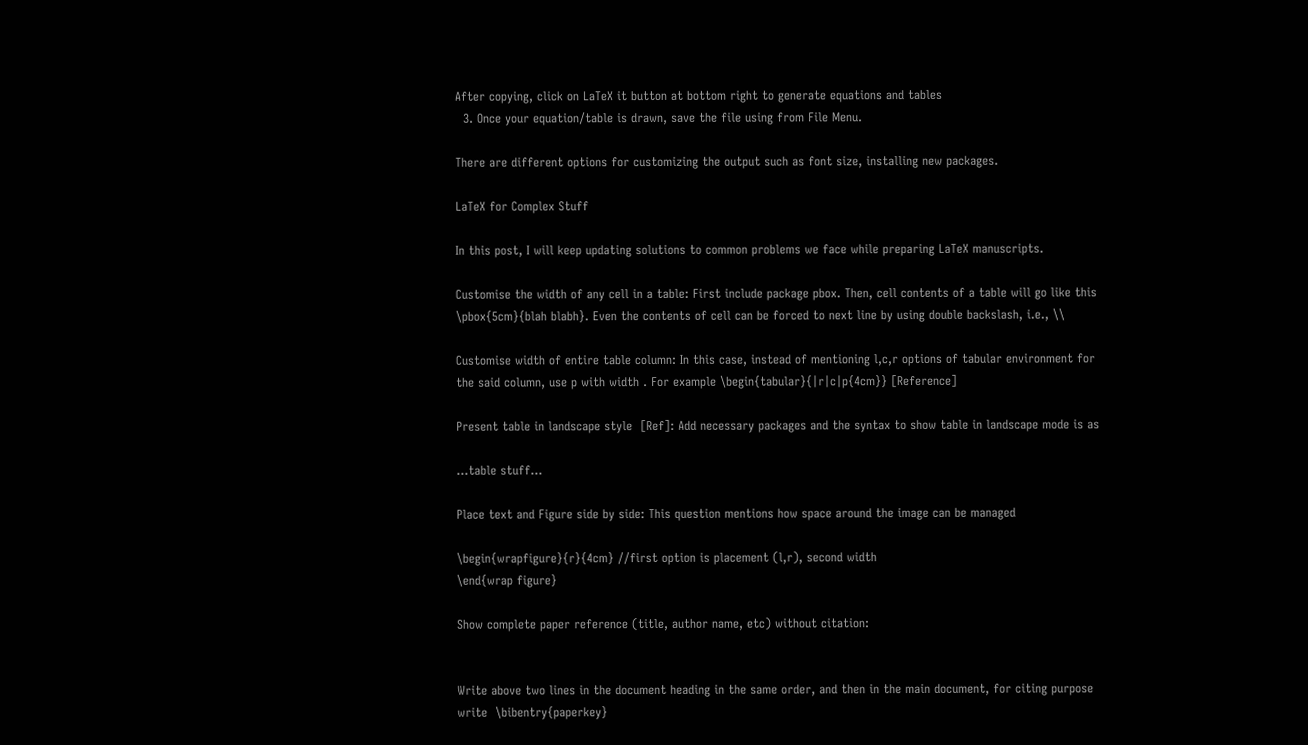After copying, click on LaTeX it button at bottom right to generate equations and tables
  3. Once your equation/table is drawn, save the file using from File Menu.

There are different options for customizing the output such as font size, installing new packages.

LaTeX for Complex Stuff

In this post, I will keep updating solutions to common problems we face while preparing LaTeX manuscripts.

Customise the width of any cell in a table: First include package pbox. Then, cell contents of a table will go like this \pbox{5cm}{blah blabh}. Even the contents of cell can be forced to next line by using double backslash, i.e., \\

Customise width of entire table column: In this case, instead of mentioning l,c,r options of tabular environment for the said column, use p with width . For example \begin{tabular}{|r|c|p{4cm}} [Reference]

Present table in landscape style  [Ref]: Add necessary packages and the syntax to show table in landscape mode is as

…table stuff…

Place text and Figure side by side: This question mentions how space around the image can be managed

\begin{wrapfigure}{r}{4cm} //first option is placement (l,r), second width
\end{wrap figure}

Show complete paper reference (title, author name, etc) without citation:


Write above two lines in the document heading in the same order, and then in the main document, for citing purpose write  \bibentry{paperkey}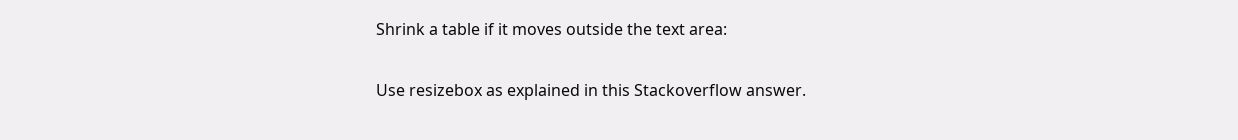Shrink a table if it moves outside the text area:

Use resizebox as explained in this Stackoverflow answer.